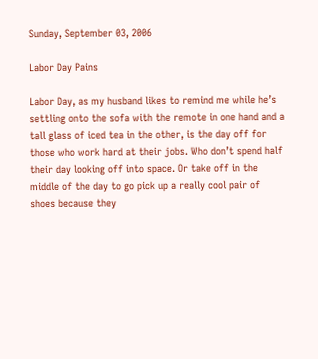Sunday, September 03, 2006

Labor Day Pains

Labor Day, as my husband likes to remind me while he’s settling onto the sofa with the remote in one hand and a tall glass of iced tea in the other, is the day off for those who work hard at their jobs. Who don’t spend half their day looking off into space. Or take off in the middle of the day to go pick up a really cool pair of shoes because they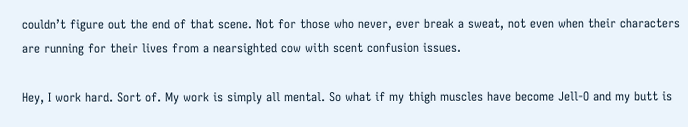couldn’t figure out the end of that scene. Not for those who never, ever break a sweat, not even when their characters are running for their lives from a nearsighted cow with scent confusion issues.

Hey, I work hard. Sort of. My work is simply all mental. So what if my thigh muscles have become Jell-O and my butt is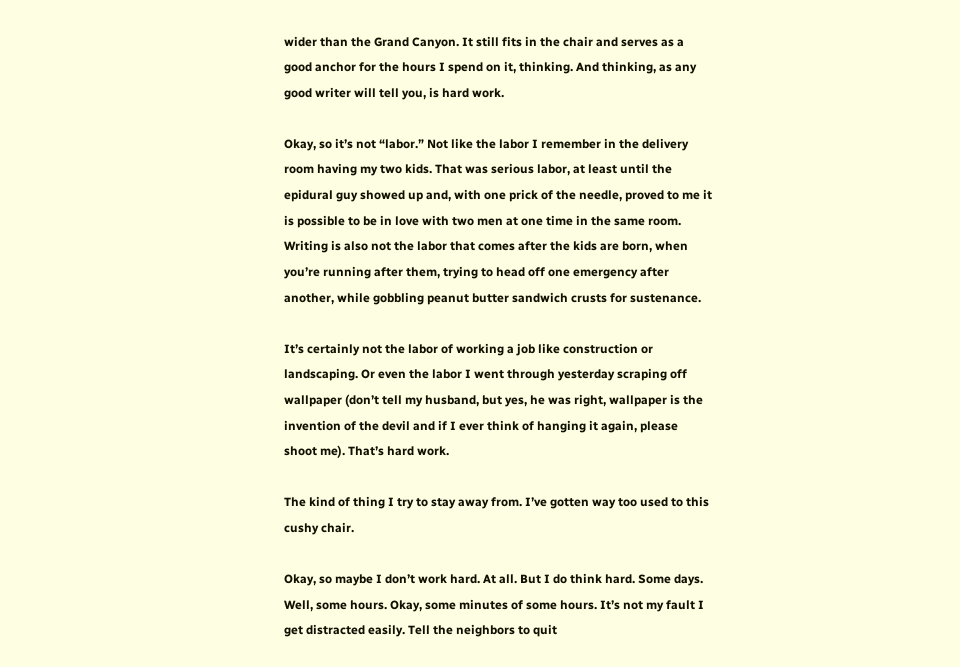wider than the Grand Canyon. It still fits in the chair and serves as a good anchor for the hours I spend on it, thinking. And thinking, as any good writer will tell you, is hard work.

Okay, so it’s not “labor.” Not like the labor I remember in the delivery room having my two kids. That was serious labor, at least until the epidural guy showed up and, with one prick of the needle, proved to me it is possible to be in love with two men at one time in the same room. Writing is also not the labor that comes after the kids are born, when you’re running after them, trying to head off one emergency after another, while gobbling peanut butter sandwich crusts for sustenance.

It’s certainly not the labor of working a job like construction or landscaping. Or even the labor I went through yesterday scraping off wallpaper (don’t tell my husband, but yes, he was right, wallpaper is the invention of the devil and if I ever think of hanging it again, please shoot me). That’s hard work.

The kind of thing I try to stay away from. I’ve gotten way too used to this cushy chair.

Okay, so maybe I don’t work hard. At all. But I do think hard. Some days. Well, some hours. Okay, some minutes of some hours. It’s not my fault I get distracted easily. Tell the neighbors to quit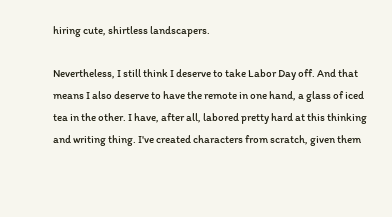hiring cute, shirtless landscapers.

Nevertheless, I still think I deserve to take Labor Day off. And that means I also deserve to have the remote in one hand, a glass of iced tea in the other. I have, after all, labored pretty hard at this thinking and writing thing. I've created characters from scratch, given them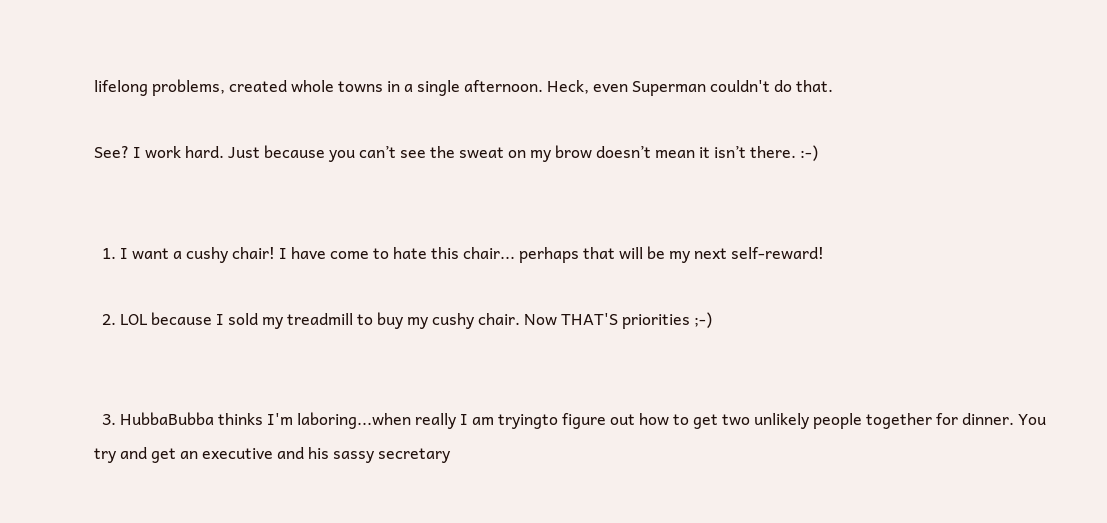lifelong problems, created whole towns in a single afternoon. Heck, even Superman couldn't do that.

See? I work hard. Just because you can’t see the sweat on my brow doesn’t mean it isn’t there. :-)


  1. I want a cushy chair! I have come to hate this chair... perhaps that will be my next self-reward!

  2. LOL because I sold my treadmill to buy my cushy chair. Now THAT'S priorities ;-)


  3. HubbaBubba thinks I'm laboring...when really I am tryingto figure out how to get two unlikely people together for dinner. You try and get an executive and his sassy secretary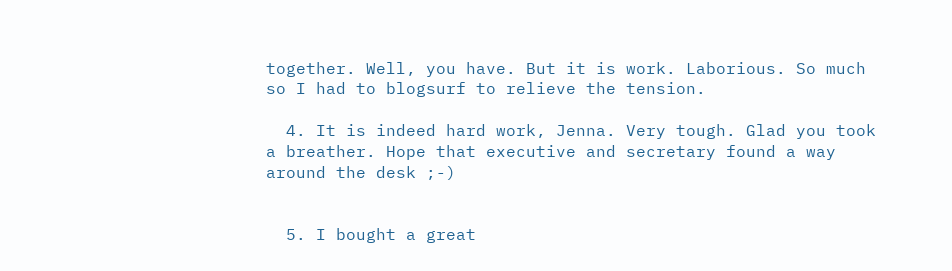together. Well, you have. But it is work. Laborious. So much so I had to blogsurf to relieve the tension.

  4. It is indeed hard work, Jenna. Very tough. Glad you took a breather. Hope that executive and secretary found a way around the desk ;-)


  5. I bought a great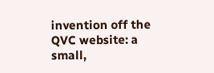invention off the QVC website: a small,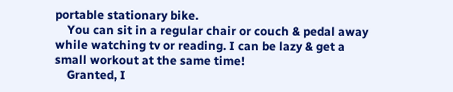portable stationary bike.
    You can sit in a regular chair or couch & pedal away while watching tv or reading. I can be lazy & get a small workout at the same time!
    Granted, I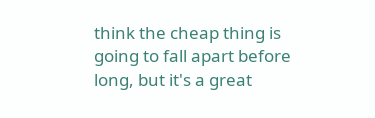think the cheap thing is going to fall apart before long, but it's a great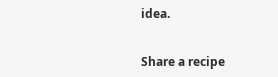idea.


Share a recipe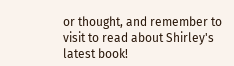or thought, and remember to visit to read about Shirley's latest book!